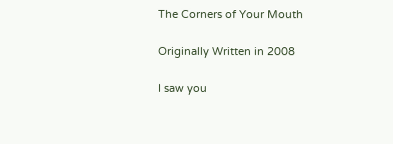The Corners of Your Mouth

Originally Written in 2008

I saw you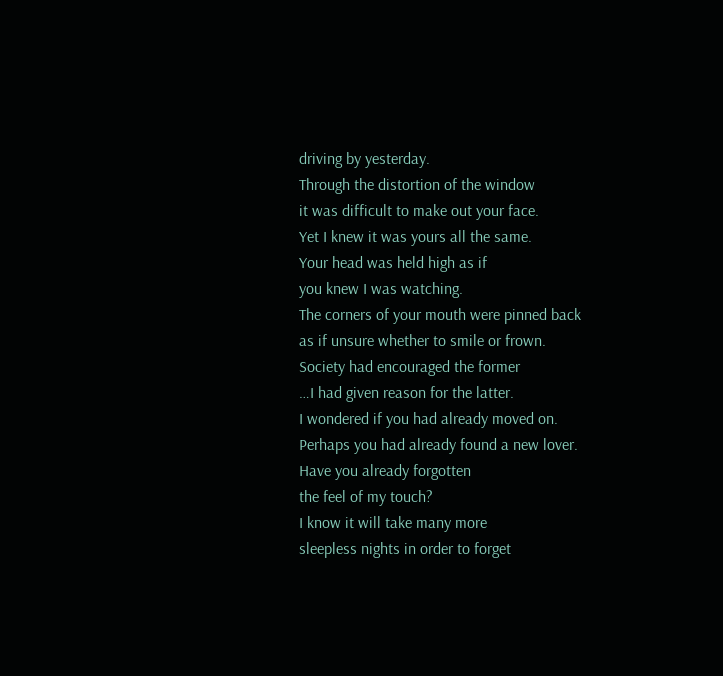driving by yesterday.
Through the distortion of the window
it was difficult to make out your face.
Yet I knew it was yours all the same.
Your head was held high as if
you knew I was watching.
The corners of your mouth were pinned back
as if unsure whether to smile or frown.
Society had encouraged the former
…I had given reason for the latter.
I wondered if you had already moved on.
Perhaps you had already found a new lover.
Have you already forgotten
the feel of my touch?
I know it will take many more
sleepless nights in order to forget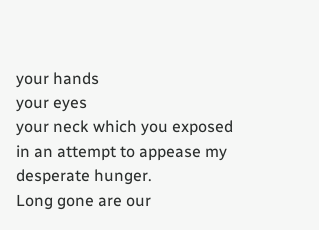your hands
your eyes
your neck which you exposed
in an attempt to appease my desperate hunger.
Long gone are our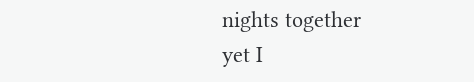nights together
yet I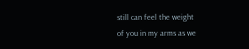still can feel the weight
of you in my arms as we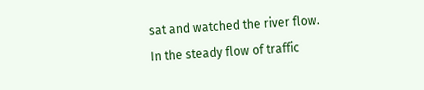sat and watched the river flow.
In the steady flow of traffic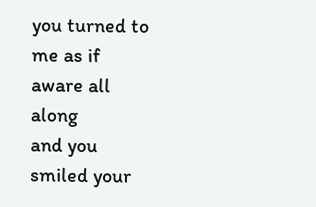you turned to me as if aware all along
and you smiled your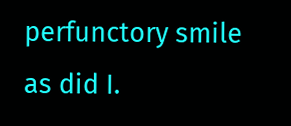perfunctory smile
as did I.